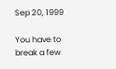Sep 20, 1999

You have to break a few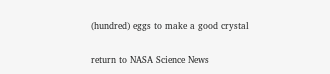(hundred) eggs to make a good crystal

return to NASA Science News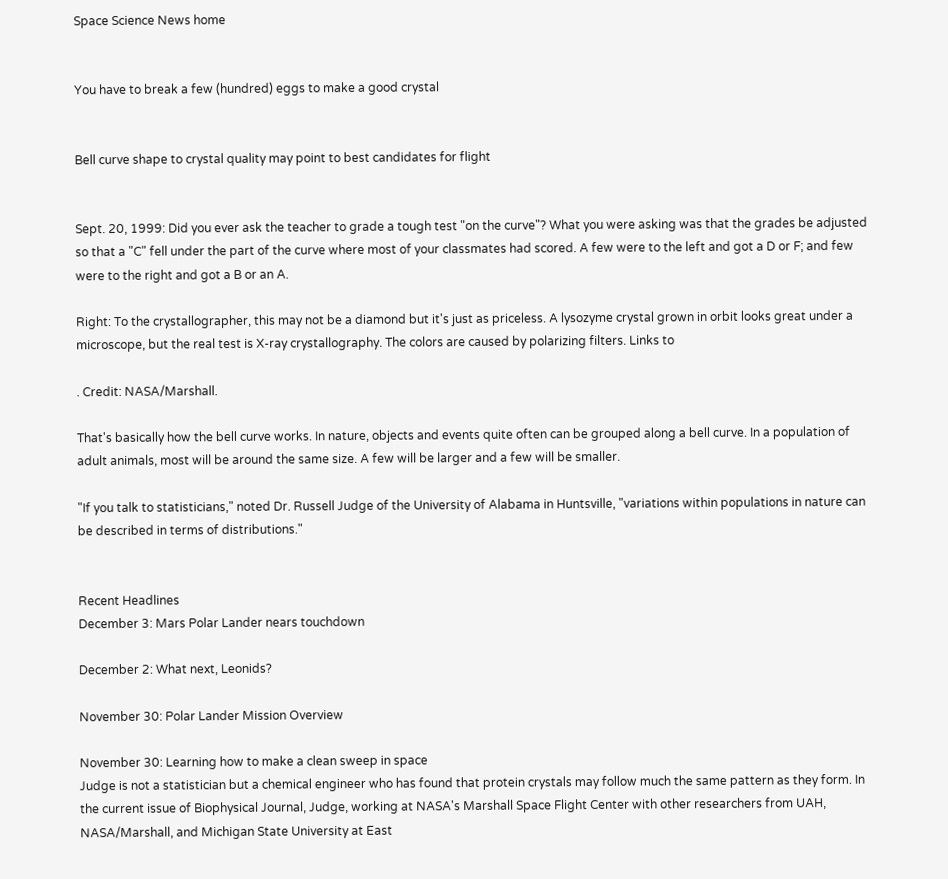Space Science News home


You have to break a few (hundred) eggs to make a good crystal


Bell curve shape to crystal quality may point to best candidates for flight


Sept. 20, 1999: Did you ever ask the teacher to grade a tough test "on the curve"? What you were asking was that the grades be adjusted so that a "C" fell under the part of the curve where most of your classmates had scored. A few were to the left and got a D or F; and few were to the right and got a B or an A.

Right: To the crystallographer, this may not be a diamond but it's just as priceless. A lysozyme crystal grown in orbit looks great under a microscope, but the real test is X-ray crystallography. The colors are caused by polarizing filters. Links to

. Credit: NASA/Marshall.

That's basically how the bell curve works. In nature, objects and events quite often can be grouped along a bell curve. In a population of adult animals, most will be around the same size. A few will be larger and a few will be smaller.

"If you talk to statisticians," noted Dr. Russell Judge of the University of Alabama in Huntsville, "variations within populations in nature can be described in terms of distributions."


Recent Headlines
December 3: Mars Polar Lander nears touchdown

December 2: What next, Leonids?

November 30: Polar Lander Mission Overview

November 30: Learning how to make a clean sweep in space
Judge is not a statistician but a chemical engineer who has found that protein crystals may follow much the same pattern as they form. In the current issue of Biophysical Journal, Judge, working at NASA's Marshall Space Flight Center with other researchers from UAH, NASA/Marshall, and Michigan State University at East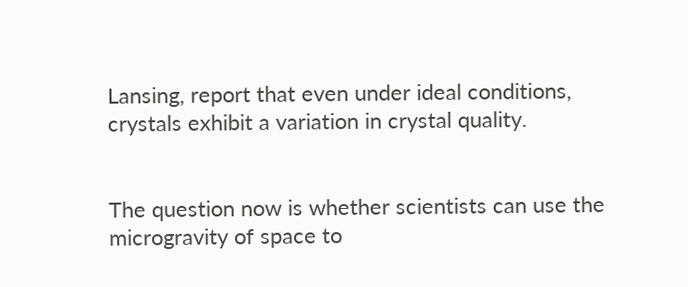Lansing, report that even under ideal conditions, crystals exhibit a variation in crystal quality.


The question now is whether scientists can use the microgravity of space to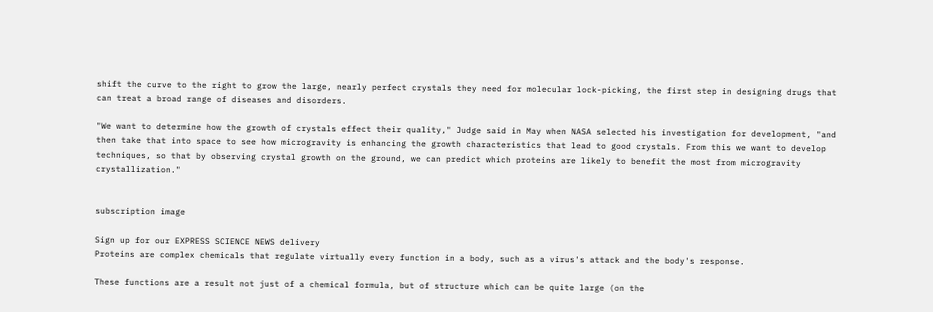shift the curve to the right to grow the large, nearly perfect crystals they need for molecular lock-picking, the first step in designing drugs that can treat a broad range of diseases and disorders.

"We want to determine how the growth of crystals effect their quality," Judge said in May when NASA selected his investigation for development, "and then take that into space to see how microgravity is enhancing the growth characteristics that lead to good crystals. From this we want to develop techniques, so that by observing crystal growth on the ground, we can predict which proteins are likely to benefit the most from microgravity crystallization."


subscription image

Sign up for our EXPRESS SCIENCE NEWS delivery
Proteins are complex chemicals that regulate virtually every function in a body, such as a virus's attack and the body's response.

These functions are a result not just of a chemical formula, but of structure which can be quite large (on the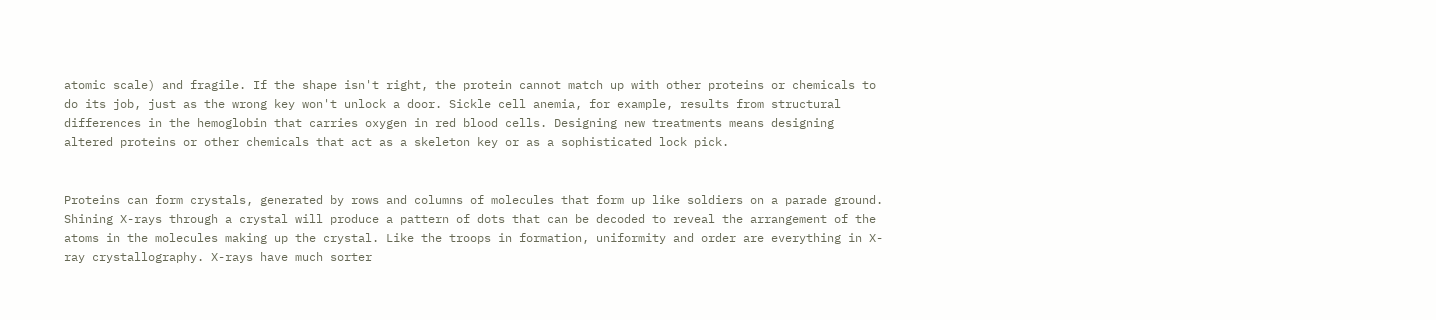atomic scale) and fragile. If the shape isn't right, the protein cannot match up with other proteins or chemicals to do its job, just as the wrong key won't unlock a door. Sickle cell anemia, for example, results from structural differences in the hemoglobin that carries oxygen in red blood cells. Designing new treatments means designing altered proteins or other chemicals that act as a skeleton key or as a sophisticated lock pick.


Proteins can form crystals, generated by rows and columns of molecules that form up like soldiers on a parade ground. Shining X-rays through a crystal will produce a pattern of dots that can be decoded to reveal the arrangement of the atoms in the molecules making up the crystal. Like the troops in formation, uniformity and order are everything in X-ray crystallography. X-rays have much sorter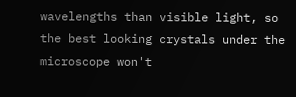wavelengths than visible light, so the best looking crystals under the microscope won't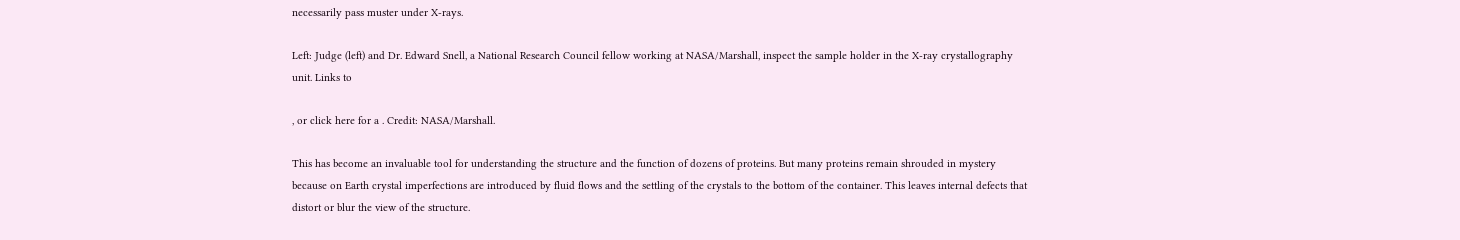necessarily pass muster under X-rays.

Left: Judge (left) and Dr. Edward Snell, a National Research Council fellow working at NASA/Marshall, inspect the sample holder in the X-ray crystallography unit. Links to

, or click here for a . Credit: NASA/Marshall.

This has become an invaluable tool for understanding the structure and the function of dozens of proteins. But many proteins remain shrouded in mystery because on Earth crystal imperfections are introduced by fluid flows and the settling of the crystals to the bottom of the container. This leaves internal defects that distort or blur the view of the structure.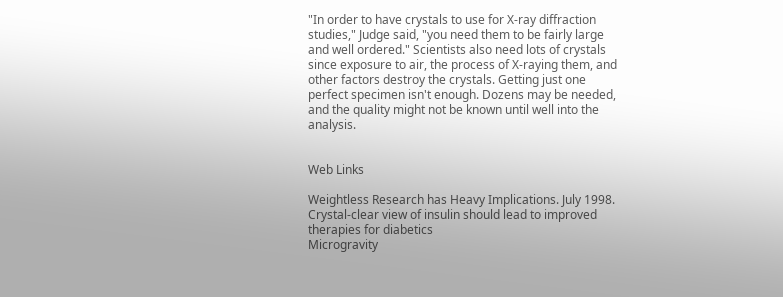"In order to have crystals to use for X-ray diffraction studies," Judge said, "you need them to be fairly large and well ordered." Scientists also need lots of crystals since exposure to air, the process of X-raying them, and other factors destroy the crystals. Getting just one perfect specimen isn't enough. Dozens may be needed, and the quality might not be known until well into the analysis.


Web Links

Weightless Research has Heavy Implications. July 1998. Crystal-clear view of insulin should lead to improved therapies for diabetics
Microgravity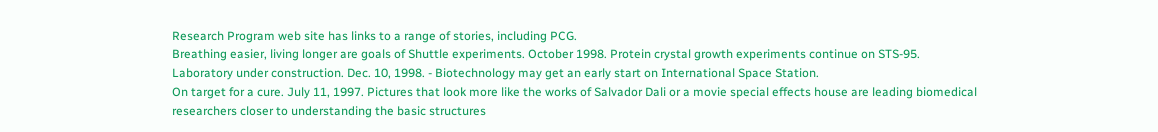Research Program web site has links to a range of stories, including PCG.
Breathing easier, living longer are goals of Shuttle experiments. October 1998. Protein crystal growth experiments continue on STS-95.
Laboratory under construction. Dec. 10, 1998. - Biotechnology may get an early start on International Space Station.
On target for a cure. July 11, 1997. Pictures that look more like the works of Salvador Dali or a movie special effects house are leading biomedical researchers closer to understanding the basic structures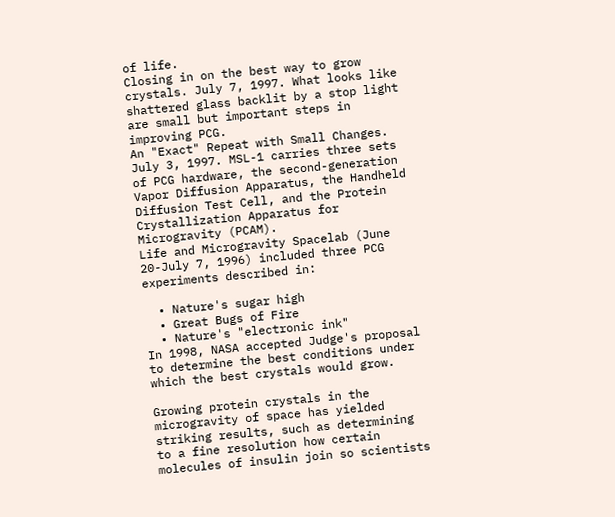of life.
Closing in on the best way to grow crystals. July 7, 1997. What looks like shattered glass backlit by a stop light are small but important steps in improving PCG.
An "Exact" Repeat with Small Changes. July 3, 1997. MSL-1 carries three sets of PCG hardware, the second-generation Vapor Diffusion Apparatus, the Handheld Diffusion Test Cell, and the Protein Crystallization Apparatus for Microgravity (PCAM).
Life and Microgravity Spacelab (June 20-July 7, 1996) included three PCG experiments described in:

  • Nature's sugar high
  • Great Bugs of Fire
  • Nature's "electronic ink"
In 1998, NASA accepted Judge's proposal to determine the best conditions under which the best crystals would grow.

Growing protein crystals in the microgravity of space has yielded striking results, such as determining to a fine resolution how certain molecules of insulin join so scientists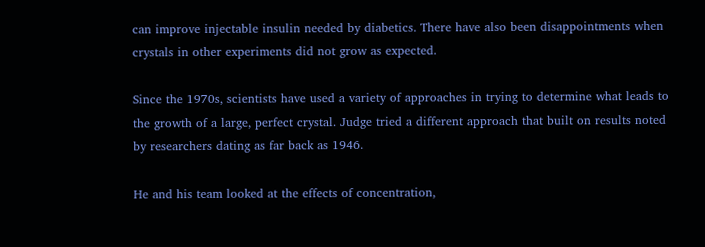can improve injectable insulin needed by diabetics. There have also been disappointments when crystals in other experiments did not grow as expected.

Since the 1970s, scientists have used a variety of approaches in trying to determine what leads to the growth of a large, perfect crystal. Judge tried a different approach that built on results noted by researchers dating as far back as 1946.

He and his team looked at the effects of concentration,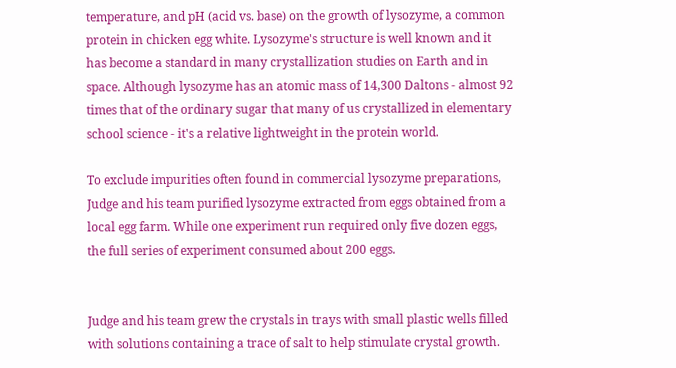temperature, and pH (acid vs. base) on the growth of lysozyme, a common protein in chicken egg white. Lysozyme's structure is well known and it has become a standard in many crystallization studies on Earth and in space. Although lysozyme has an atomic mass of 14,300 Daltons - almost 92 times that of the ordinary sugar that many of us crystallized in elementary school science - it's a relative lightweight in the protein world.

To exclude impurities often found in commercial lysozyme preparations, Judge and his team purified lysozyme extracted from eggs obtained from a local egg farm. While one experiment run required only five dozen eggs, the full series of experiment consumed about 200 eggs.


Judge and his team grew the crystals in trays with small plastic wells filled with solutions containing a trace of salt to help stimulate crystal growth.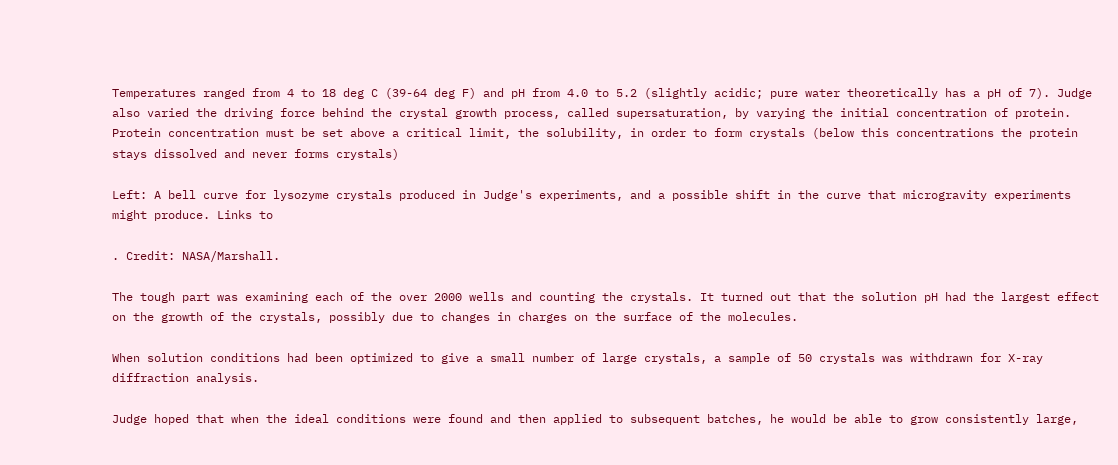Temperatures ranged from 4 to 18 deg C (39-64 deg F) and pH from 4.0 to 5.2 (slightly acidic; pure water theoretically has a pH of 7). Judge also varied the driving force behind the crystal growth process, called supersaturation, by varying the initial concentration of protein. Protein concentration must be set above a critical limit, the solubility, in order to form crystals (below this concentrations the protein stays dissolved and never forms crystals)

Left: A bell curve for lysozyme crystals produced in Judge's experiments, and a possible shift in the curve that microgravity experiments might produce. Links to

. Credit: NASA/Marshall.

The tough part was examining each of the over 2000 wells and counting the crystals. It turned out that the solution pH had the largest effect on the growth of the crystals, possibly due to changes in charges on the surface of the molecules.

When solution conditions had been optimized to give a small number of large crystals, a sample of 50 crystals was withdrawn for X-ray diffraction analysis.

Judge hoped that when the ideal conditions were found and then applied to subsequent batches, he would be able to grow consistently large,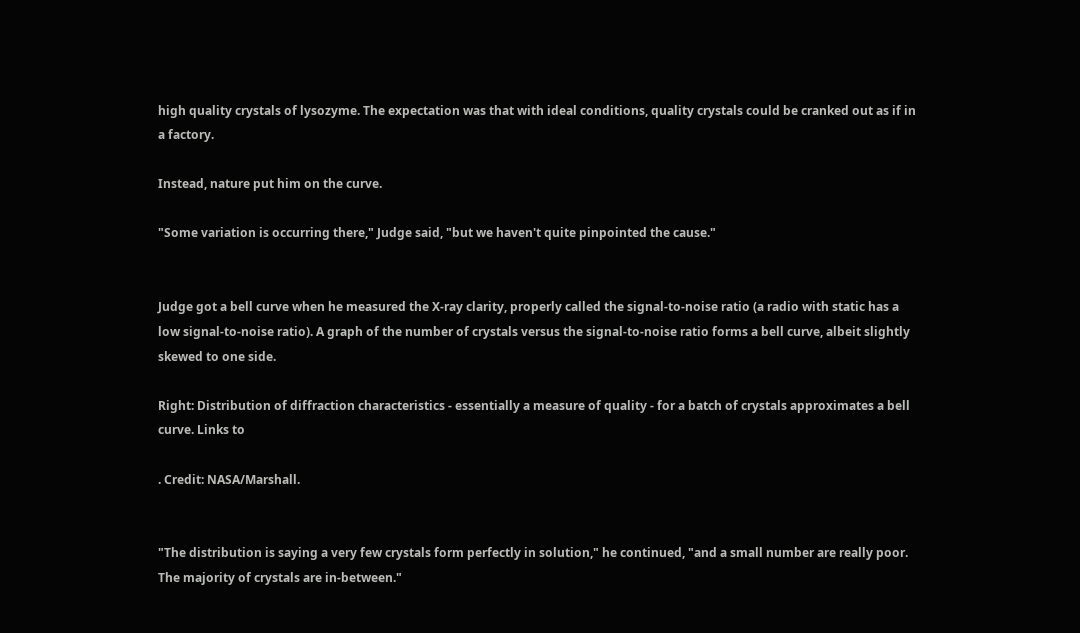high quality crystals of lysozyme. The expectation was that with ideal conditions, quality crystals could be cranked out as if in a factory.

Instead, nature put him on the curve.

"Some variation is occurring there," Judge said, "but we haven't quite pinpointed the cause."


Judge got a bell curve when he measured the X-ray clarity, properly called the signal-to-noise ratio (a radio with static has a low signal-to-noise ratio). A graph of the number of crystals versus the signal-to-noise ratio forms a bell curve, albeit slightly skewed to one side.

Right: Distribution of diffraction characteristics - essentially a measure of quality - for a batch of crystals approximates a bell curve. Links to

. Credit: NASA/Marshall.


"The distribution is saying a very few crystals form perfectly in solution," he continued, "and a small number are really poor. The majority of crystals are in-between."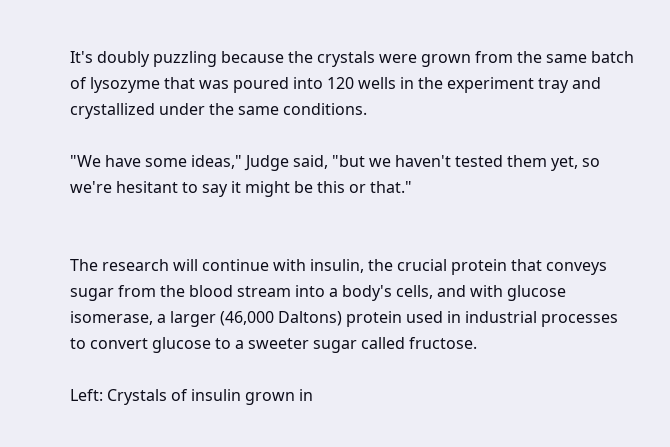It's doubly puzzling because the crystals were grown from the same batch of lysozyme that was poured into 120 wells in the experiment tray and crystallized under the same conditions.

"We have some ideas," Judge said, "but we haven't tested them yet, so we're hesitant to say it might be this or that."


The research will continue with insulin, the crucial protein that conveys sugar from the blood stream into a body's cells, and with glucose isomerase, a larger (46,000 Daltons) protein used in industrial processes to convert glucose to a sweeter sugar called fructose.

Left: Crystals of insulin grown in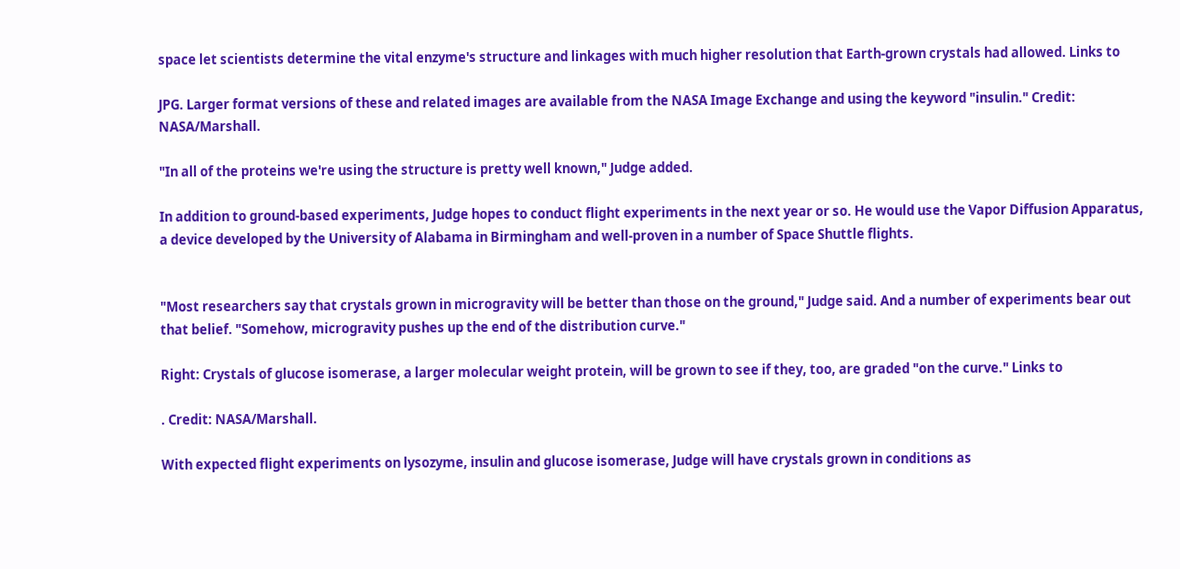space let scientists determine the vital enzyme's structure and linkages with much higher resolution that Earth-grown crystals had allowed. Links to

JPG. Larger format versions of these and related images are available from the NASA Image Exchange and using the keyword "insulin." Credit: NASA/Marshall.

"In all of the proteins we're using the structure is pretty well known," Judge added.

In addition to ground-based experiments, Judge hopes to conduct flight experiments in the next year or so. He would use the Vapor Diffusion Apparatus, a device developed by the University of Alabama in Birmingham and well-proven in a number of Space Shuttle flights.


"Most researchers say that crystals grown in microgravity will be better than those on the ground," Judge said. And a number of experiments bear out that belief. "Somehow, microgravity pushes up the end of the distribution curve."

Right: Crystals of glucose isomerase, a larger molecular weight protein, will be grown to see if they, too, are graded "on the curve." Links to

. Credit: NASA/Marshall.

With expected flight experiments on lysozyme, insulin and glucose isomerase, Judge will have crystals grown in conditions as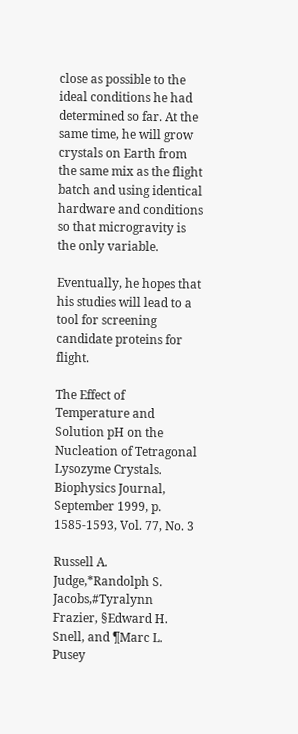close as possible to the ideal conditions he had determined so far. At the same time, he will grow crystals on Earth from the same mix as the flight batch and using identical hardware and conditions so that microgravity is the only variable.

Eventually, he hopes that his studies will lead to a tool for screening candidate proteins for flight.

The Effect of Temperature and Solution pH on the Nucleation of Tetragonal Lysozyme Crystals. Biophysics Journal, September 1999, p. 1585-1593, Vol. 77, No. 3

Russell A. Judge,*Randolph S. Jacobs,#Tyralynn Frazier, §Edward H. Snell, and ¶Marc L. Pusey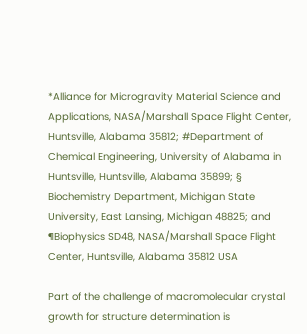*Alliance for Microgravity Material Science and Applications, NASA/Marshall Space Flight Center, Huntsville, Alabama 35812; #Department of Chemical Engineering, University of Alabama in Huntsville, Huntsville, Alabama 35899; § Biochemistry Department, Michigan State University, East Lansing, Michigan 48825; and ¶Biophysics SD48, NASA/Marshall Space Flight Center, Huntsville, Alabama 35812 USA

Part of the challenge of macromolecular crystal growth for structure determination is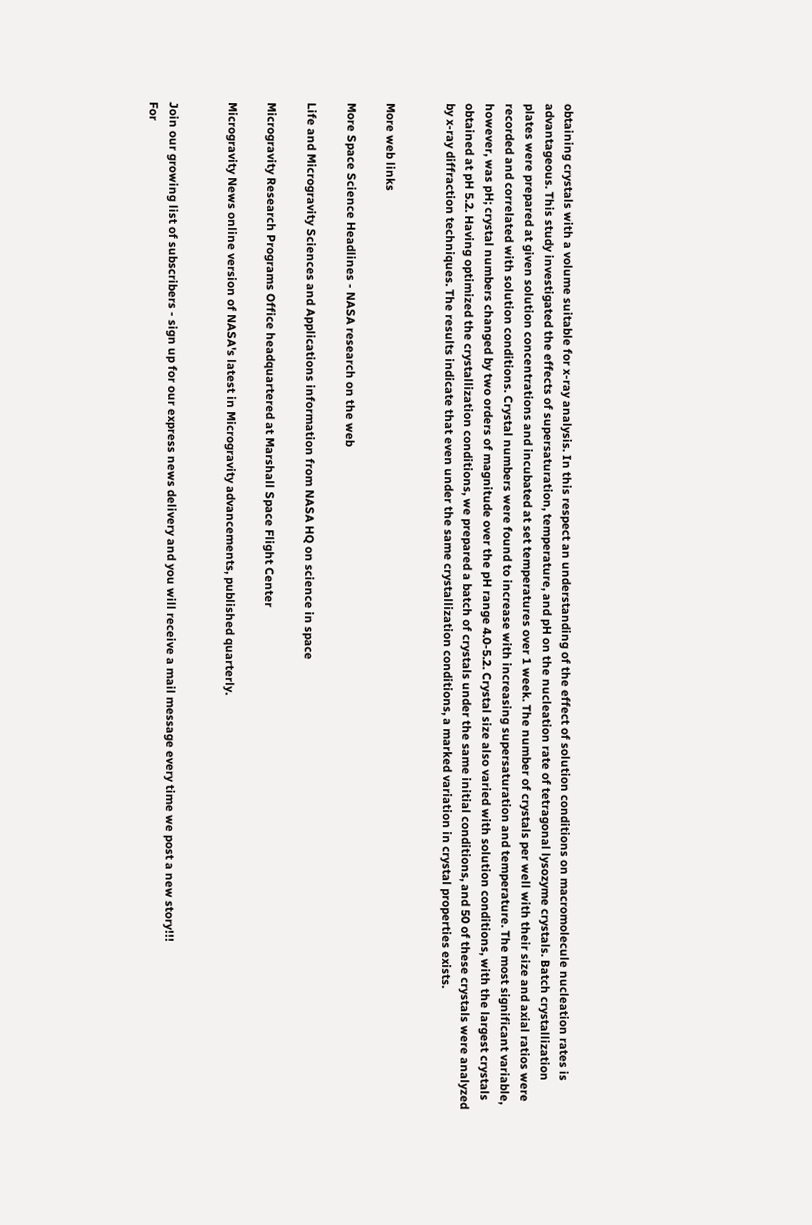obtaining crystals with a volume suitable for x-ray analysis. In this respect an understanding of the effect of solution conditions on macromolecule nucleation rates is advantageous. This study investigated the effects of supersaturation, temperature, and pH on the nucleation rate of tetragonal lysozyme crystals. Batch crystallization plates were prepared at given solution concentrations and incubated at set temperatures over 1 week. The number of crystals per well with their size and axial ratios were recorded and correlated with solution conditions. Crystal numbers were found to increase with increasing supersaturation and temperature. The most significant variable, however, was pH; crystal numbers changed by two orders of magnitude over the pH range 4.0-5.2. Crystal size also varied with solution conditions, with the largest crystals obtained at pH 5.2. Having optimized the crystallization conditions, we prepared a batch of crystals under the same initial conditions, and 50 of these crystals were analyzed by x-ray diffraction techniques. The results indicate that even under the same crystallization conditions, a marked variation in crystal properties exists.


More web links

More Space Science Headlines - NASA research on the web

Life and Microgravity Sciences and Applications information from NASA HQ on science in space

Microgravity Research Programs Office headquartered at Marshall Space Flight Center

Microgravity News online version of NASA's latest in Microgravity advancements, published quarterly.


Join our growing list of subscribers - sign up for our express news delivery and you will receive a mail message every time we post a new story!!!
For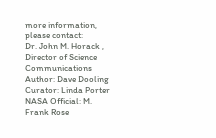more information, please contact:
Dr. John M. Horack , Director of Science Communications
Author: Dave Dooling
Curator: Linda Porter
NASA Official: M. Frank Rose